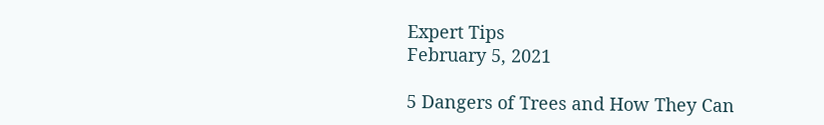Expert Tips
February 5, 2021

5 Dangers of Trees and How They Can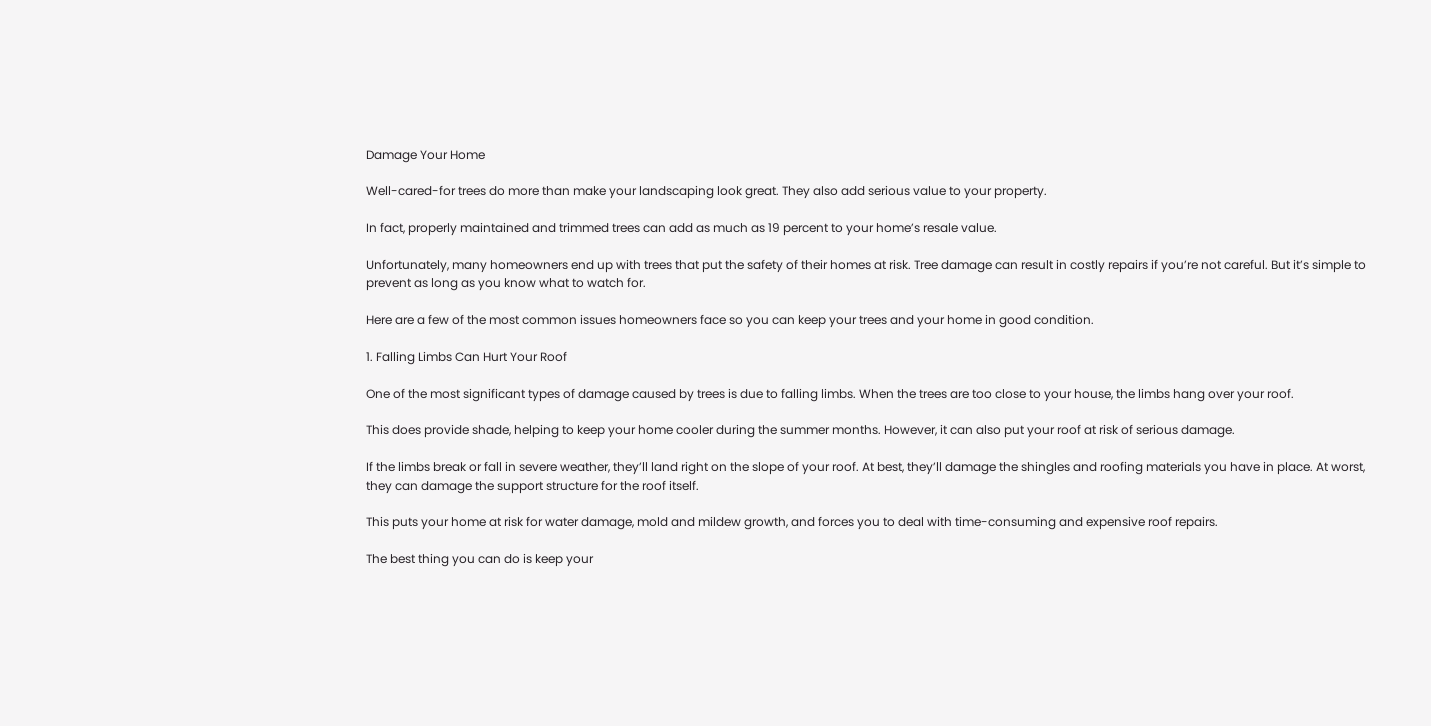Damage Your Home

Well-cared-for trees do more than make your landscaping look great. They also add serious value to your property.

In fact, properly maintained and trimmed trees can add as much as 19 percent to your home’s resale value.

Unfortunately, many homeowners end up with trees that put the safety of their homes at risk. Tree damage can result in costly repairs if you’re not careful. But it’s simple to prevent as long as you know what to watch for.

Here are a few of the most common issues homeowners face so you can keep your trees and your home in good condition.

1. Falling Limbs Can Hurt Your Roof

One of the most significant types of damage caused by trees is due to falling limbs. When the trees are too close to your house, the limbs hang over your roof.

This does provide shade, helping to keep your home cooler during the summer months. However, it can also put your roof at risk of serious damage.

If the limbs break or fall in severe weather, they’ll land right on the slope of your roof. At best, they’ll damage the shingles and roofing materials you have in place. At worst, they can damage the support structure for the roof itself.

This puts your home at risk for water damage, mold and mildew growth, and forces you to deal with time-consuming and expensive roof repairs.

The best thing you can do is keep your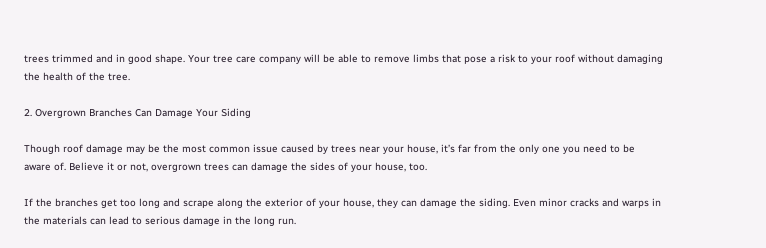trees trimmed and in good shape. Your tree care company will be able to remove limbs that pose a risk to your roof without damaging the health of the tree.

2. Overgrown Branches Can Damage Your Siding

Though roof damage may be the most common issue caused by trees near your house, it’s far from the only one you need to be aware of. Believe it or not, overgrown trees can damage the sides of your house, too.

If the branches get too long and scrape along the exterior of your house, they can damage the siding. Even minor cracks and warps in the materials can lead to serious damage in the long run.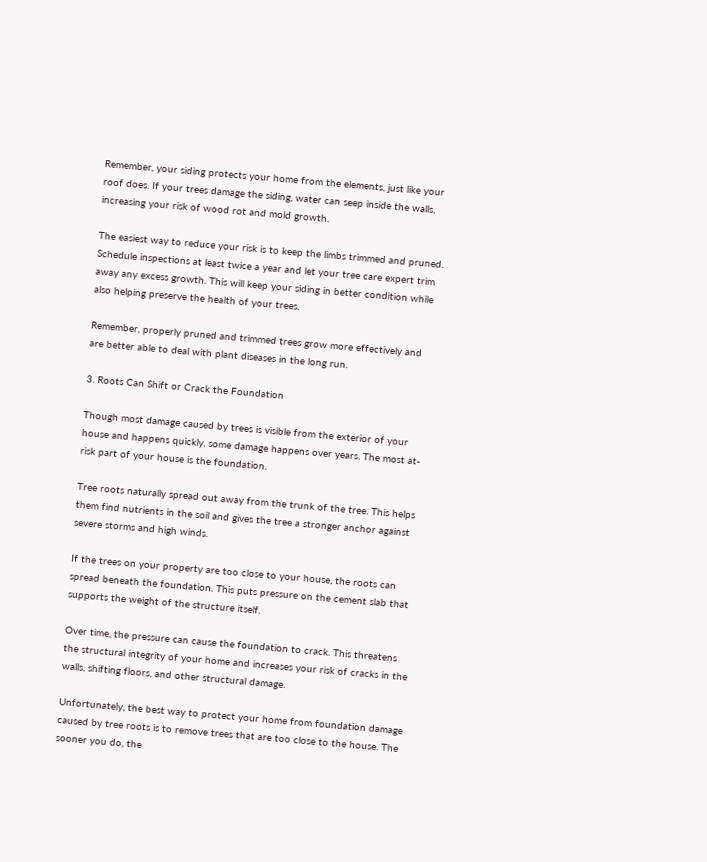Remember, your siding protects your home from the elements, just like your roof does. If your trees damage the siding, water can seep inside the walls, increasing your risk of wood rot and mold growth.

The easiest way to reduce your risk is to keep the limbs trimmed and pruned. Schedule inspections at least twice a year and let your tree care expert trim away any excess growth. This will keep your siding in better condition while also helping preserve the health of your trees.

Remember, properly pruned and trimmed trees grow more effectively and are better able to deal with plant diseases in the long run.

3. Roots Can Shift or Crack the Foundation

Though most damage caused by trees is visible from the exterior of your house and happens quickly, some damage happens over years. The most at-risk part of your house is the foundation.

Tree roots naturally spread out away from the trunk of the tree. This helps them find nutrients in the soil and gives the tree a stronger anchor against severe storms and high winds.

If the trees on your property are too close to your house, the roots can spread beneath the foundation. This puts pressure on the cement slab that supports the weight of the structure itself.

Over time, the pressure can cause the foundation to crack. This threatens the structural integrity of your home and increases your risk of cracks in the walls, shifting floors, and other structural damage.

Unfortunately, the best way to protect your home from foundation damage caused by tree roots is to remove trees that are too close to the house. The sooner you do, the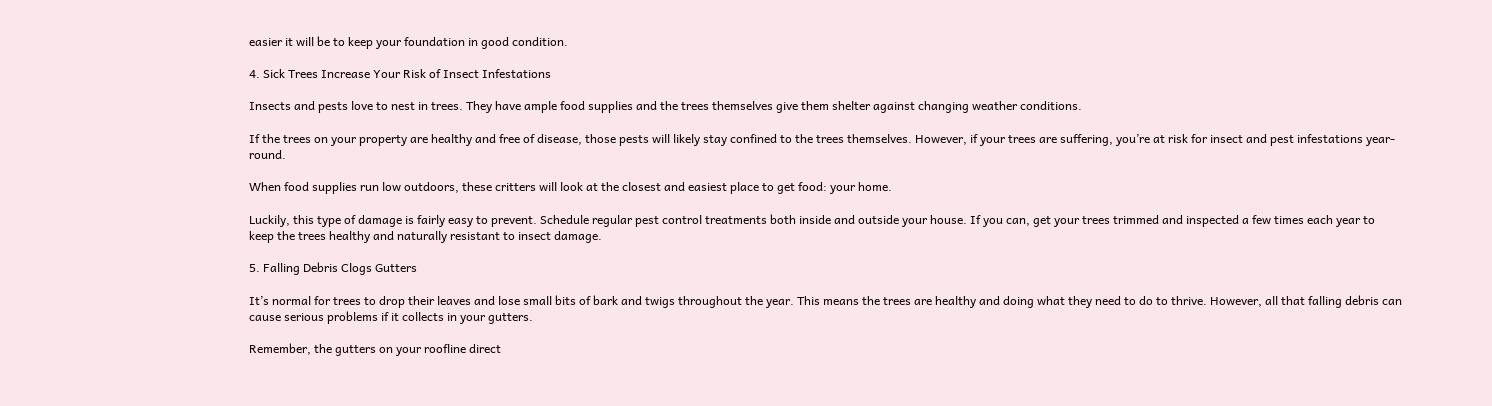easier it will be to keep your foundation in good condition.

4. Sick Trees Increase Your Risk of Insect Infestations

Insects and pests love to nest in trees. They have ample food supplies and the trees themselves give them shelter against changing weather conditions.

If the trees on your property are healthy and free of disease, those pests will likely stay confined to the trees themselves. However, if your trees are suffering, you’re at risk for insect and pest infestations year-round.

When food supplies run low outdoors, these critters will look at the closest and easiest place to get food: your home.

Luckily, this type of damage is fairly easy to prevent. Schedule regular pest control treatments both inside and outside your house. If you can, get your trees trimmed and inspected a few times each year to keep the trees healthy and naturally resistant to insect damage.

5. Falling Debris Clogs Gutters

It’s normal for trees to drop their leaves and lose small bits of bark and twigs throughout the year. This means the trees are healthy and doing what they need to do to thrive. However, all that falling debris can cause serious problems if it collects in your gutters.

Remember, the gutters on your roofline direct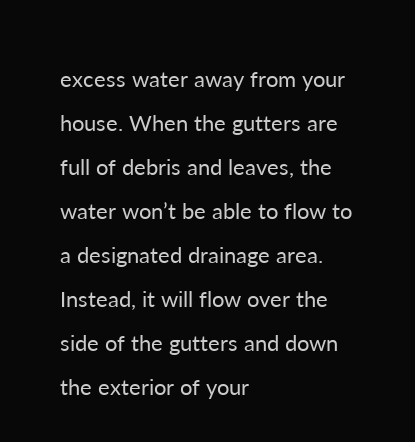excess water away from your house. When the gutters are full of debris and leaves, the water won’t be able to flow to a designated drainage area. Instead, it will flow over the side of the gutters and down the exterior of your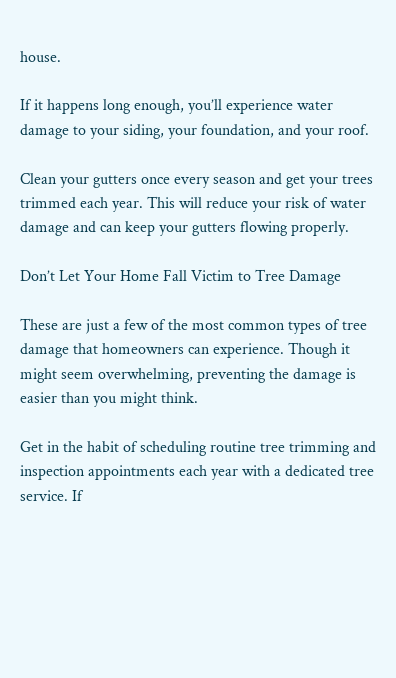house.

If it happens long enough, you’ll experience water damage to your siding, your foundation, and your roof.

Clean your gutters once every season and get your trees trimmed each year. This will reduce your risk of water damage and can keep your gutters flowing properly.

Don’t Let Your Home Fall Victim to Tree Damage

These are just a few of the most common types of tree damage that homeowners can experience. Though it might seem overwhelming, preventing the damage is easier than you might think.

Get in the habit of scheduling routine tree trimming and inspection appointments each year with a dedicated tree service. If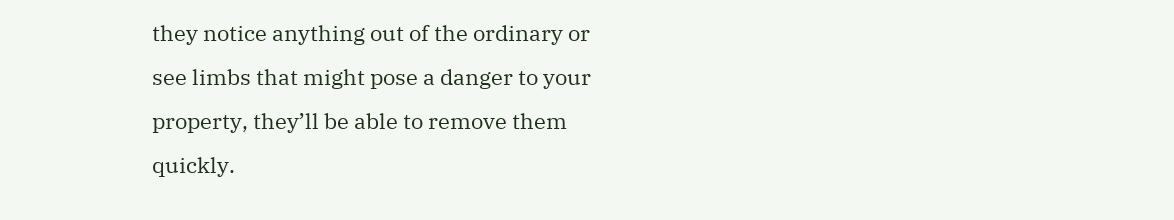they notice anything out of the ordinary or see limbs that might pose a danger to your property, they’ll be able to remove them quickly.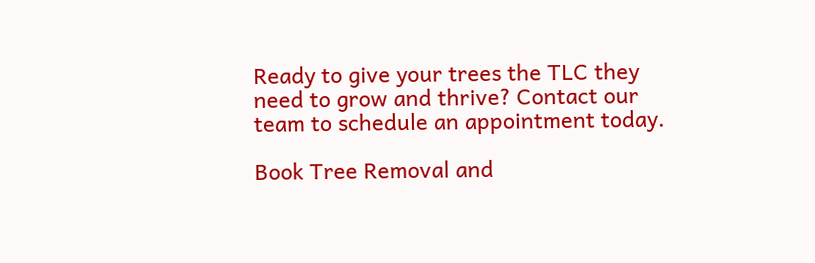Ready to give your trees the TLC they need to grow and thrive? Contact our team to schedule an appointment today.

Book Tree Removal and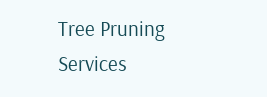Tree Pruning Services